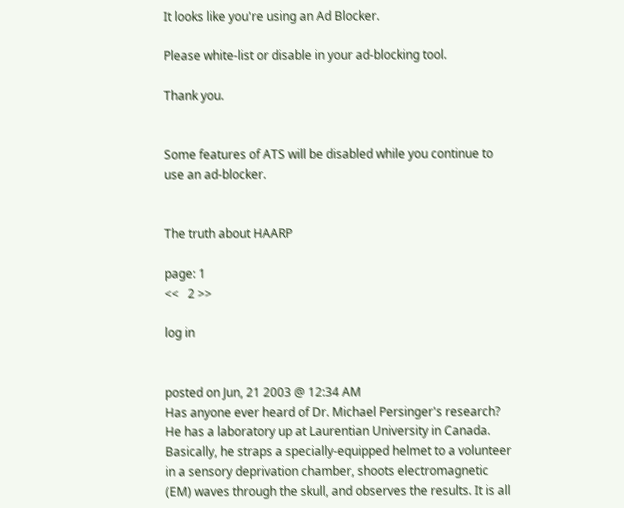It looks like you're using an Ad Blocker.

Please white-list or disable in your ad-blocking tool.

Thank you.


Some features of ATS will be disabled while you continue to use an ad-blocker.


The truth about HAARP

page: 1
<<   2 >>

log in


posted on Jun, 21 2003 @ 12:34 AM
Has anyone ever heard of Dr. Michael Persinger's research? He has a laboratory up at Laurentian University in Canada. Basically, he straps a specially-equipped helmet to a volunteer in a sensory deprivation chamber, shoots electromagnetic (EM) waves through the skull, and observes the results. It is all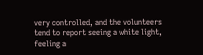very controlled, and the volunteers tend to report seeing a white light, feeling a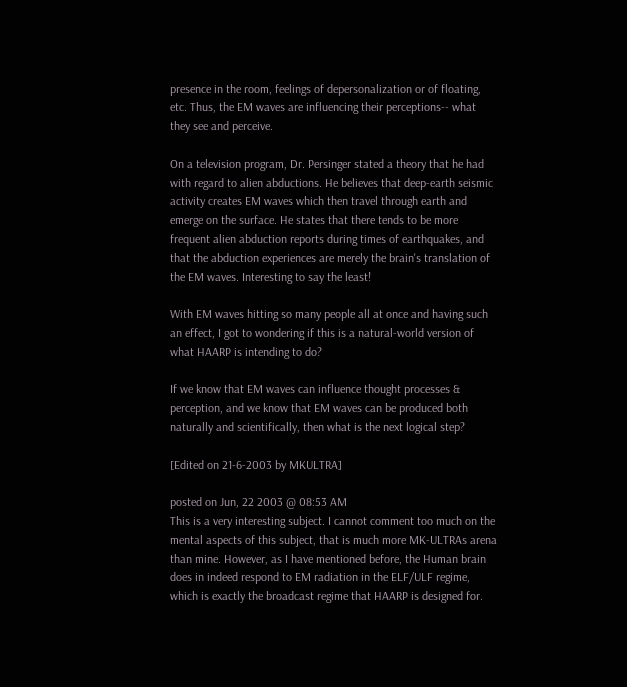presence in the room, feelings of depersonalization or of floating, etc. Thus, the EM waves are influencing their perceptions-- what they see and perceive.

On a television program, Dr. Persinger stated a theory that he had with regard to alien abductions. He believes that deep-earth seismic activity creates EM waves which then travel through earth and emerge on the surface. He states that there tends to be more frequent alien abduction reports during times of earthquakes, and that the abduction experiences are merely the brain's translation of the EM waves. Interesting to say the least!

With EM waves hitting so many people all at once and having such an effect, I got to wondering if this is a natural-world version of what HAARP is intending to do?

If we know that EM waves can influence thought processes & perception, and we know that EM waves can be produced both naturally and scientifically, then what is the next logical step?

[Edited on 21-6-2003 by MKULTRA]

posted on Jun, 22 2003 @ 08:53 AM
This is a very interesting subject. I cannot comment too much on the mental aspects of this subject, that is much more MK-ULTRAs arena than mine. However, as I have mentioned before, the Human brain does in indeed respond to EM radiation in the ELF/ULF regime, which is exactly the broadcast regime that HAARP is designed for.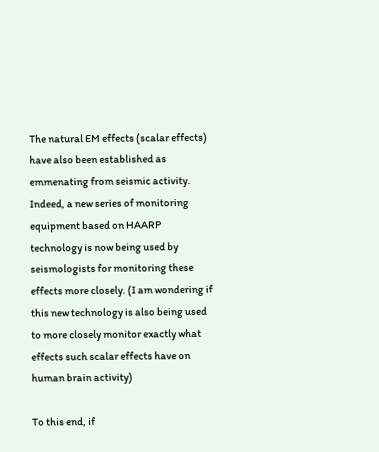The natural EM effects (scalar effects) have also been established as emmenating from seismic activity. Indeed, a new series of monitoring equipment based on HAARP technology is now being used by seismologists for monitoring these effects more closely. (I am wondering if this new technology is also being used to more closely monitor exactly what effects such scalar effects have on human brain activity)

To this end, if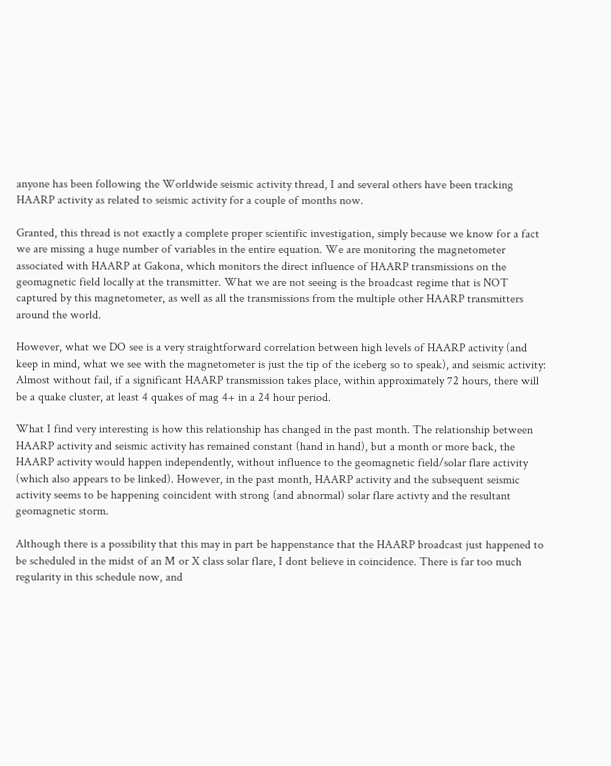anyone has been following the Worldwide seismic activity thread, I and several others have been tracking HAARP activity as related to seismic activity for a couple of months now.

Granted, this thread is not exactly a complete proper scientific investigation, simply because we know for a fact we are missing a huge number of variables in the entire equation. We are monitoring the magnetometer associated with HAARP at Gakona, which monitors the direct influence of HAARP transmissions on the geomagnetic field locally at the transmitter. What we are not seeing is the broadcast regime that is NOT captured by this magnetometer, as well as all the transmissions from the multiple other HAARP transmitters around the world.

However, what we DO see is a very straightforward correlation between high levels of HAARP activity (and keep in mind, what we see with the magnetometer is just the tip of the iceberg so to speak), and seismic activity: Almost without fail, if a significant HAARP transmission takes place, within approximately 72 hours, there will be a quake cluster, at least 4 quakes of mag 4+ in a 24 hour period.

What I find very interesting is how this relationship has changed in the past month. The relationship between HAARP activity and seismic activity has remained constant (hand in hand), but a month or more back, the HAARP activity would happen independently, without influence to the geomagnetic field/solar flare activity (which also appears to be linked). However, in the past month, HAARP activity and the subsequent seismic activity seems to be happening coincident with strong (and abnormal) solar flare activty and the resultant geomagnetic storm.

Although there is a possibility that this may in part be happenstance that the HAARP broadcast just happened to be scheduled in the midst of an M or X class solar flare, I dont believe in coincidence. There is far too much regularity in this schedule now, and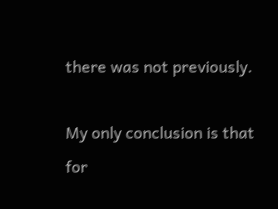there was not previously.

My only conclusion is that for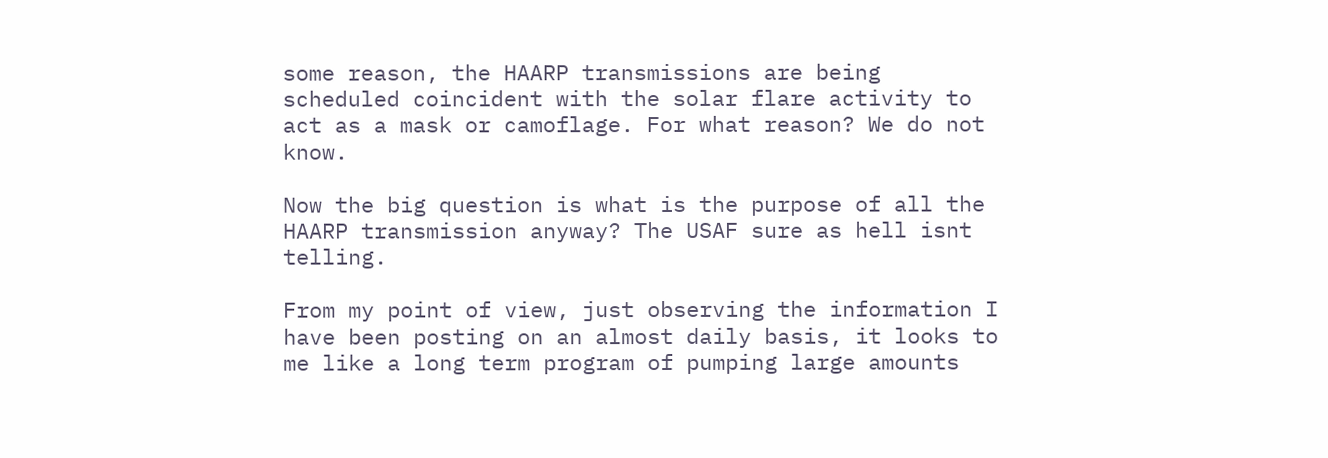some reason, the HAARP transmissions are being scheduled coincident with the solar flare activity to act as a mask or camoflage. For what reason? We do not know.

Now the big question is what is the purpose of all the HAARP transmission anyway? The USAF sure as hell isnt telling.

From my point of view, just observing the information I have been posting on an almost daily basis, it looks to me like a long term program of pumping large amounts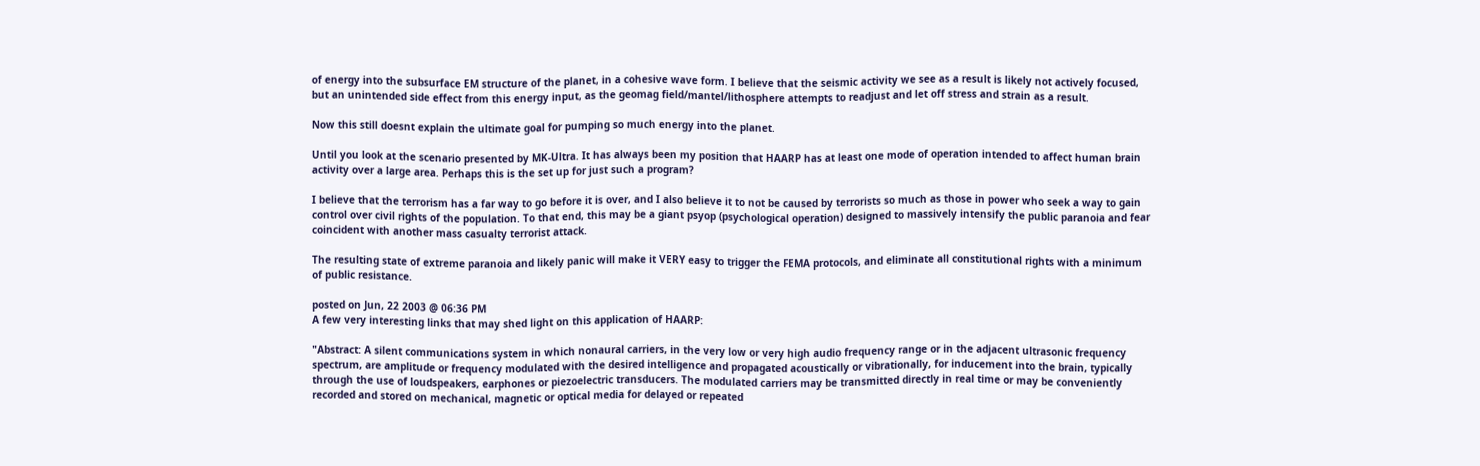of energy into the subsurface EM structure of the planet, in a cohesive wave form. I believe that the seismic activity we see as a result is likely not actively focused, but an unintended side effect from this energy input, as the geomag field/mantel/lithosphere attempts to readjust and let off stress and strain as a result.

Now this still doesnt explain the ultimate goal for pumping so much energy into the planet.

Until you look at the scenario presented by MK-Ultra. It has always been my position that HAARP has at least one mode of operation intended to affect human brain activity over a large area. Perhaps this is the set up for just such a program?

I believe that the terrorism has a far way to go before it is over, and I also believe it to not be caused by terrorists so much as those in power who seek a way to gain control over civil rights of the population. To that end, this may be a giant psyop (psychological operation) designed to massively intensify the public paranoia and fear coincident with another mass casualty terrorist attack.

The resulting state of extreme paranoia and likely panic will make it VERY easy to trigger the FEMA protocols, and eliminate all constitutional rights with a minimum of public resistance.

posted on Jun, 22 2003 @ 06:36 PM
A few very interesting links that may shed light on this application of HAARP:

"Abstract: A silent communications system in which nonaural carriers, in the very low or very high audio frequency range or in the adjacent ultrasonic frequency spectrum, are amplitude or frequency modulated with the desired intelligence and propagated acoustically or vibrationally, for inducement into the brain, typically through the use of loudspeakers, earphones or piezoelectric transducers. The modulated carriers may be transmitted directly in real time or may be conveniently recorded and stored on mechanical, magnetic or optical media for delayed or repeated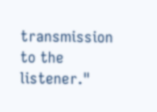transmission to the listener."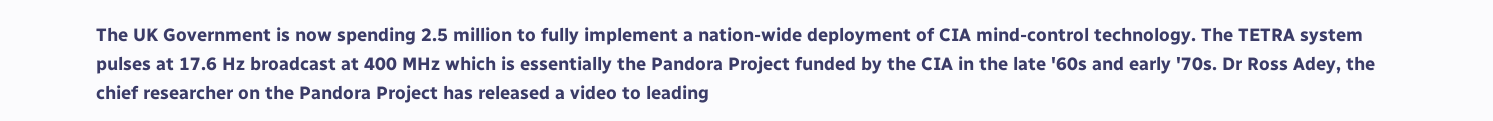The UK Government is now spending 2.5 million to fully implement a nation-wide deployment of CIA mind-control technology. The TETRA system pulses at 17.6 Hz broadcast at 400 MHz which is essentially the Pandora Project funded by the CIA in the late '60s and early '70s. Dr Ross Adey, the chief researcher on the Pandora Project has released a video to leading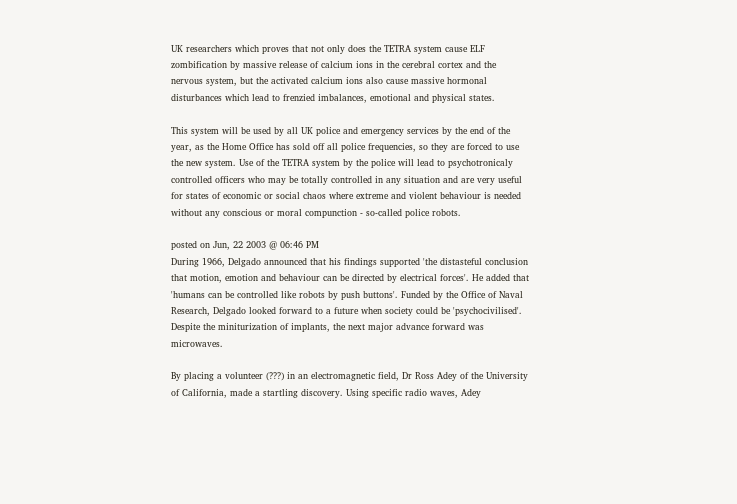UK researchers which proves that not only does the TETRA system cause ELF zombification by massive release of calcium ions in the cerebral cortex and the nervous system, but the activated calcium ions also cause massive hormonal disturbances which lead to frenzied imbalances, emotional and physical states.

This system will be used by all UK police and emergency services by the end of the year, as the Home Office has sold off all police frequencies, so they are forced to use the new system. Use of the TETRA system by the police will lead to psychotronicaly controlled officers who may be totally controlled in any situation and are very useful for states of economic or social chaos where extreme and violent behaviour is needed without any conscious or moral compunction - so-called police robots.

posted on Jun, 22 2003 @ 06:46 PM
During 1966, Delgado announced that his findings supported 'the distasteful conclusion that motion, emotion and behaviour can be directed by electrical forces'. He added that 'humans can be controlled like robots by push buttons'. Funded by the Office of Naval Research, Delgado looked forward to a future when society could be 'psychocivilised'. Despite the miniturization of implants, the next major advance forward was microwaves.

By placing a volunteer (???) in an electromagnetic field, Dr Ross Adey of the University of California, made a startling discovery. Using specific radio waves, Adey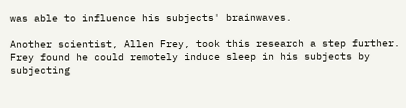was able to influence his subjects' brainwaves.

Another scientist, Allen Frey, took this research a step further. Frey found he could remotely induce sleep in his subjects by subjecting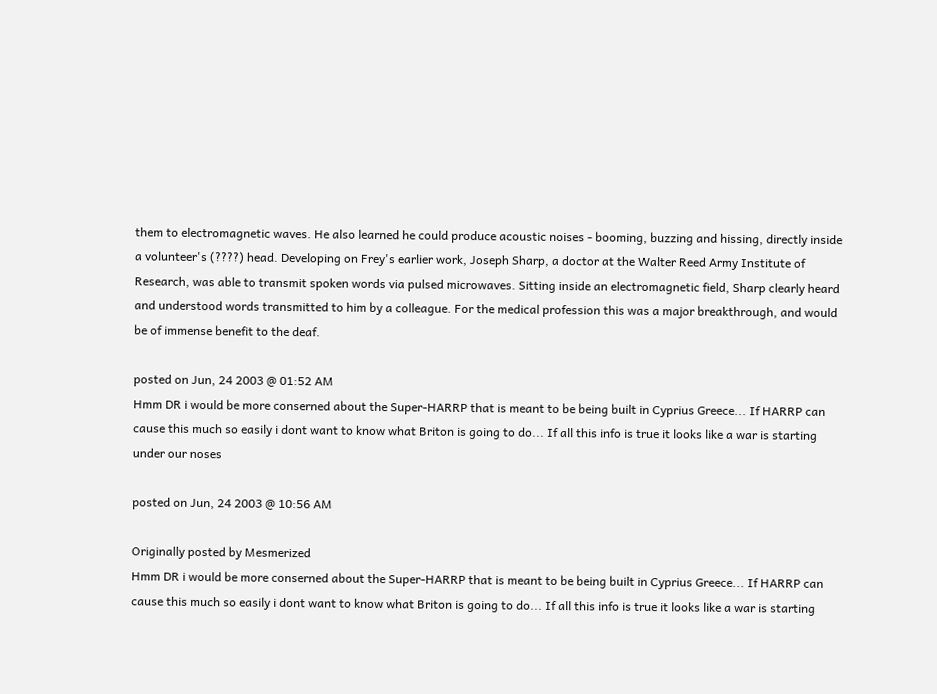them to electromagnetic waves. He also learned he could produce acoustic noises - booming, buzzing and hissing, directly inside a volunteer's (????) head. Developing on Frey's earlier work, Joseph Sharp, a doctor at the Walter Reed Army Institute of Research, was able to transmit spoken words via pulsed microwaves. Sitting inside an electromagnetic field, Sharp clearly heard and understood words transmitted to him by a colleague. For the medical profession this was a major breakthrough, and would be of immense benefit to the deaf.

posted on Jun, 24 2003 @ 01:52 AM
Hmm DR i would be more conserned about the Super-HARRP that is meant to be being built in Cyprius Greece... If HARRP can cause this much so easily i dont want to know what Briton is going to do... If all this info is true it looks like a war is starting under our noses

posted on Jun, 24 2003 @ 10:56 AM

Originally posted by Mesmerized
Hmm DR i would be more conserned about the Super-HARRP that is meant to be being built in Cyprius Greece... If HARRP can cause this much so easily i dont want to know what Briton is going to do... If all this info is true it looks like a war is starting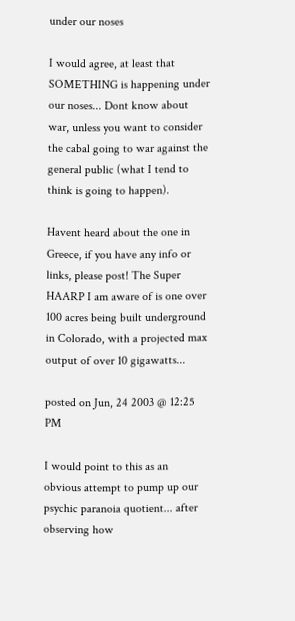under our noses

I would agree, at least that SOMETHING is happening under our noses... Dont know about war, unless you want to consider the cabal going to war against the general public (what I tend to think is going to happen).

Havent heard about the one in Greece, if you have any info or links, please post! The Super HAARP I am aware of is one over 100 acres being built underground in Colorado, with a projected max output of over 10 gigawatts...

posted on Jun, 24 2003 @ 12:25 PM

I would point to this as an obvious attempt to pump up our psychic paranoia quotient... after observing how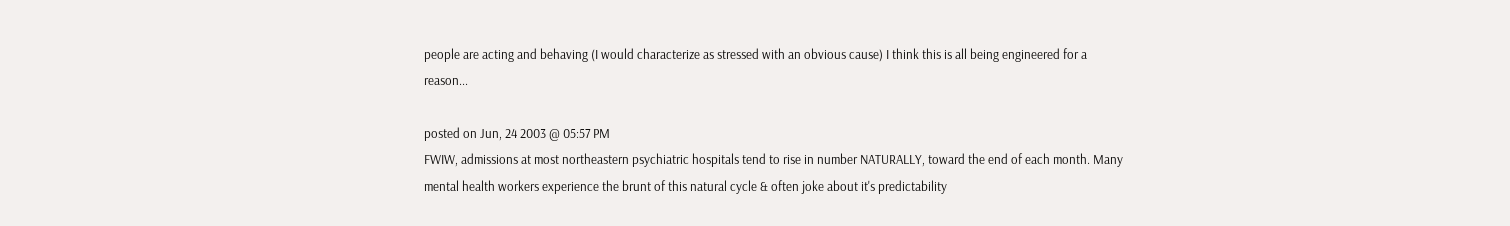people are acting and behaving (I would characterize as stressed with an obvious cause) I think this is all being engineered for a reason...

posted on Jun, 24 2003 @ 05:57 PM
FWIW, admissions at most northeastern psychiatric hospitals tend to rise in number NATURALLY, toward the end of each month. Many mental health workers experience the brunt of this natural cycle & often joke about it's predictability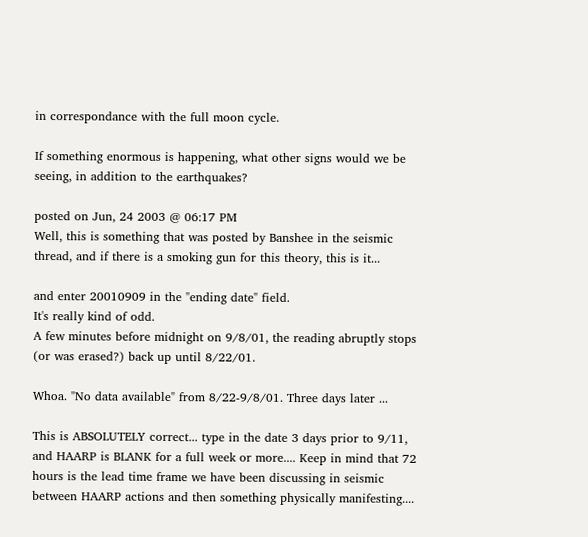in correspondance with the full moon cycle.

If something enormous is happening, what other signs would we be seeing, in addition to the earthquakes?

posted on Jun, 24 2003 @ 06:17 PM
Well, this is something that was posted by Banshee in the seismic thread, and if there is a smoking gun for this theory, this is it...

and enter 20010909 in the "ending date" field.
It's really kind of odd.
A few minutes before midnight on 9/8/01, the reading abruptly stops (or was erased?) back up until 8/22/01.

Whoa. "No data available" from 8/22-9/8/01. Three days later ...

This is ABSOLUTELY correct... type in the date 3 days prior to 9/11, and HAARP is BLANK for a full week or more.... Keep in mind that 72 hours is the lead time frame we have been discussing in seismic between HAARP actions and then something physically manifesting....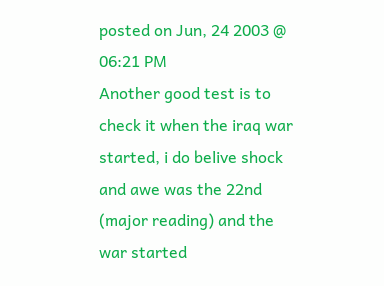posted on Jun, 24 2003 @ 06:21 PM
Another good test is to check it when the iraq war started, i do belive shock and awe was the 22nd (major reading) and the war started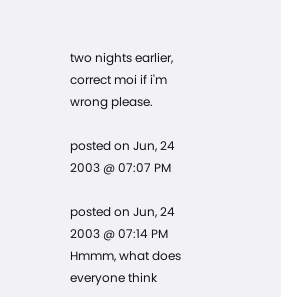two nights earlier, correct moi if i'm wrong please.

posted on Jun, 24 2003 @ 07:07 PM

posted on Jun, 24 2003 @ 07:14 PM
Hmmm, what does everyone think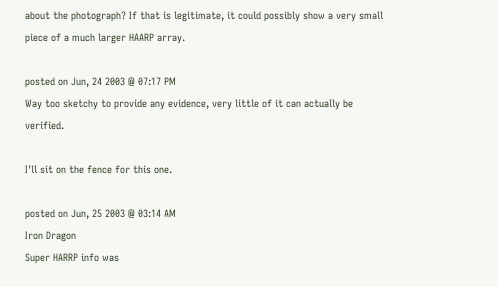about the photograph? If that is legitimate, it could possibly show a very small piece of a much larger HAARP array.

posted on Jun, 24 2003 @ 07:17 PM
Way too sketchy to provide any evidence, very little of it can actually be verified.

I'll sit on the fence for this one.

posted on Jun, 25 2003 @ 03:14 AM
Iron Dragon
Super HARRP info was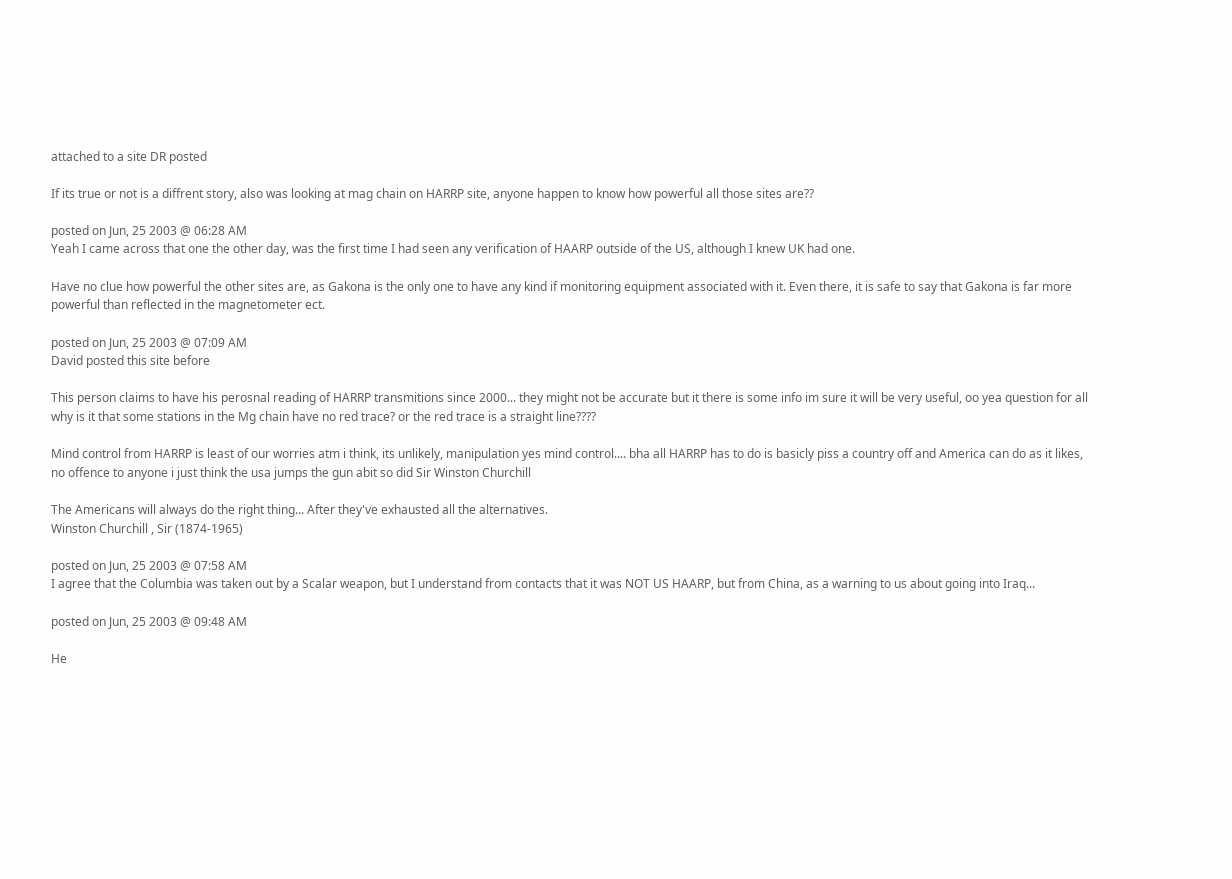attached to a site DR posted

If its true or not is a diffrent story, also was looking at mag chain on HARRP site, anyone happen to know how powerful all those sites are??

posted on Jun, 25 2003 @ 06:28 AM
Yeah I came across that one the other day, was the first time I had seen any verification of HAARP outside of the US, although I knew UK had one.

Have no clue how powerful the other sites are, as Gakona is the only one to have any kind if monitoring equipment associated with it. Even there, it is safe to say that Gakona is far more powerful than reflected in the magnetometer ect.

posted on Jun, 25 2003 @ 07:09 AM
David posted this site before

This person claims to have his perosnal reading of HARRP transmitions since 2000... they might not be accurate but it there is some info im sure it will be very useful, oo yea question for all why is it that some stations in the Mg chain have no red trace? or the red trace is a straight line????

Mind control from HARRP is least of our worries atm i think, its unlikely, manipulation yes mind control.... bha all HARRP has to do is basicly piss a country off and America can do as it likes, no offence to anyone i just think the usa jumps the gun abit so did Sir Winston Churchill

The Americans will always do the right thing... After they've exhausted all the alternatives.
Winston Churchill , Sir (1874-1965)

posted on Jun, 25 2003 @ 07:58 AM
I agree that the Columbia was taken out by a Scalar weapon, but I understand from contacts that it was NOT US HAARP, but from China, as a warning to us about going into Iraq...

posted on Jun, 25 2003 @ 09:48 AM

He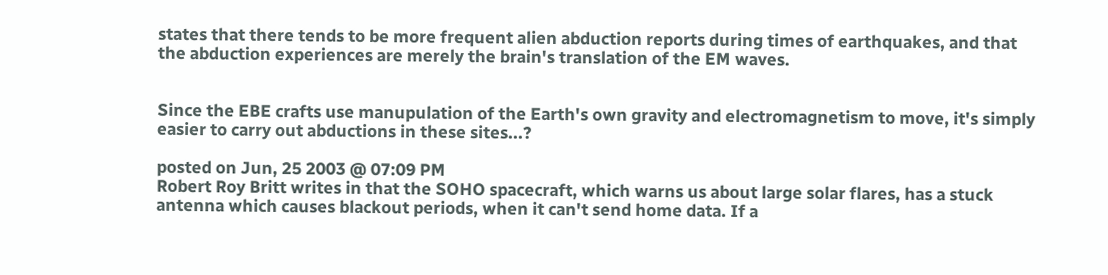states that there tends to be more frequent alien abduction reports during times of earthquakes, and that the abduction experiences are merely the brain's translation of the EM waves.


Since the EBE crafts use manupulation of the Earth's own gravity and electromagnetism to move, it's simply easier to carry out abductions in these sites...?

posted on Jun, 25 2003 @ 07:09 PM
Robert Roy Britt writes in that the SOHO spacecraft, which warns us about large solar flares, has a stuck antenna which causes blackout periods, when it can't send home data. If a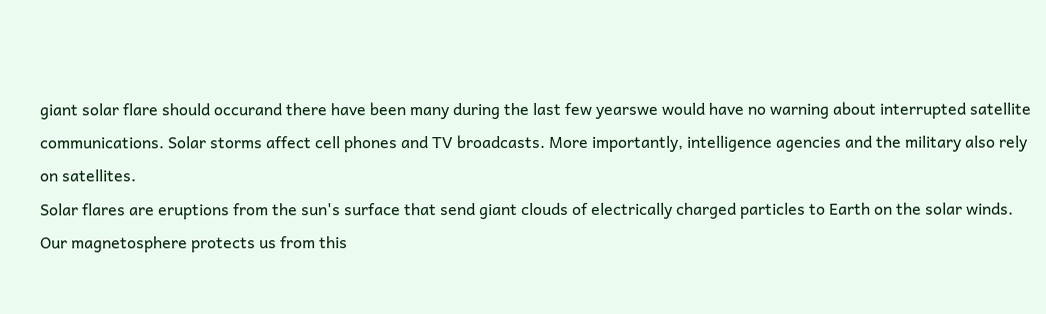giant solar flare should occurand there have been many during the last few yearswe would have no warning about interrupted satellite communications. Solar storms affect cell phones and TV broadcasts. More importantly, intelligence agencies and the military also rely on satellites.
Solar flares are eruptions from the sun's surface that send giant clouds of electrically charged particles to Earth on the solar winds. Our magnetosphere protects us from this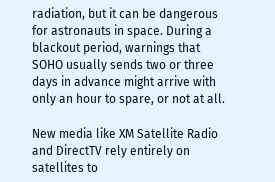radiation, but it can be dangerous for astronauts in space. During a blackout period, warnings that SOHO usually sends two or three days in advance might arrive with only an hour to spare, or not at all.

New media like XM Satellite Radio and DirectTV rely entirely on satellites to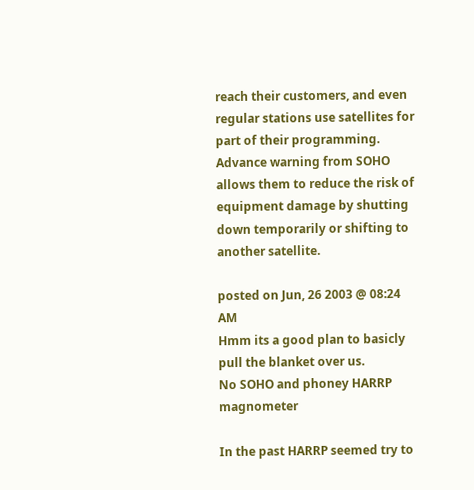reach their customers, and even regular stations use satellites for part of their programming. Advance warning from SOHO allows them to reduce the risk of equipment damage by shutting down temporarily or shifting to another satellite.

posted on Jun, 26 2003 @ 08:24 AM
Hmm its a good plan to basicly pull the blanket over us.
No SOHO and phoney HARRP magnometer

In the past HARRP seemed try to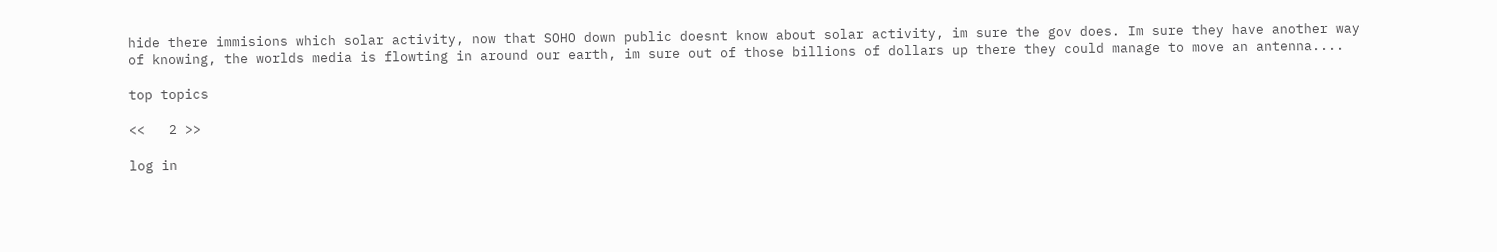hide there immisions which solar activity, now that SOHO down public doesnt know about solar activity, im sure the gov does. Im sure they have another way of knowing, the worlds media is flowting in around our earth, im sure out of those billions of dollars up there they could manage to move an antenna....

top topics

<<   2 >>

log in